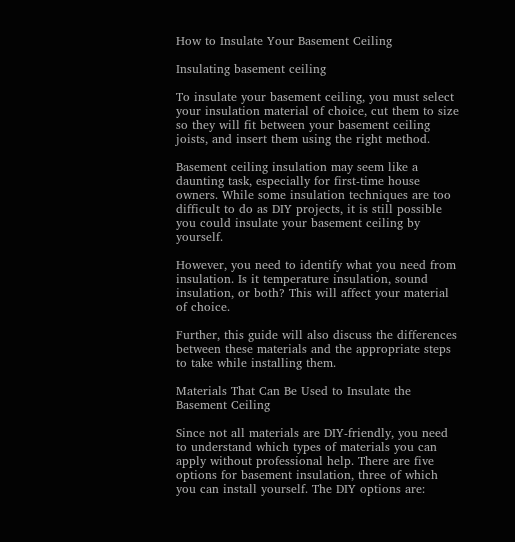How to Insulate Your Basement Ceiling

Insulating basement ceiling

To insulate your basement ceiling, you must select your insulation material of choice, cut them to size so they will fit between your basement ceiling joists, and insert them using the right method.

Basement ceiling insulation may seem like a daunting task, especially for first-time house owners. While some insulation techniques are too difficult to do as DIY projects, it is still possible you could insulate your basement ceiling by yourself.

However, you need to identify what you need from insulation. Is it temperature insulation, sound insulation, or both? This will affect your material of choice.

Further, this guide will also discuss the differences between these materials and the appropriate steps to take while installing them.

Materials That Can Be Used to Insulate the Basement Ceiling

Since not all materials are DIY-friendly, you need to understand which types of materials you can apply without professional help. There are five options for basement insulation, three of which you can install yourself. The DIY options are: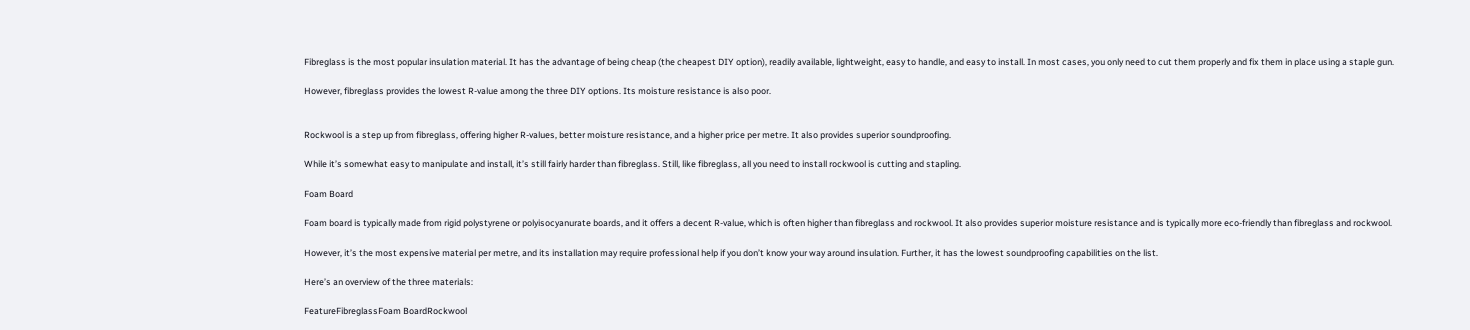Fibreglass is the most popular insulation material. It has the advantage of being cheap (the cheapest DIY option), readily available, lightweight, easy to handle, and easy to install. In most cases, you only need to cut them properly and fix them in place using a staple gun.

However, fibreglass provides the lowest R-value among the three DIY options. Its moisture resistance is also poor.


Rockwool is a step up from fibreglass, offering higher R-values, better moisture resistance, and a higher price per metre. It also provides superior soundproofing.

While it’s somewhat easy to manipulate and install, it’s still fairly harder than fibreglass. Still, like fibreglass, all you need to install rockwool is cutting and stapling.

Foam Board

Foam board is typically made from rigid polystyrene or polyisocyanurate boards, and it offers a decent R-value, which is often higher than fibreglass and rockwool. It also provides superior moisture resistance and is typically more eco-friendly than fibreglass and rockwool.

However, it’s the most expensive material per metre, and its installation may require professional help if you don’t know your way around insulation. Further, it has the lowest soundproofing capabilities on the list.

Here’s an overview of the three materials:

FeatureFibreglassFoam BoardRockwool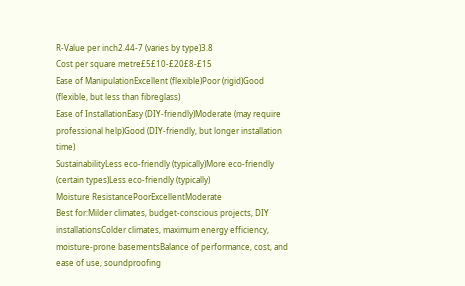R-Value per inch2.44-7 (varies by type)3.8
Cost per square metre£5£10-£20£8-£15
Ease of ManipulationExcellent (flexible)Poor (rigid)Good (flexible, but less than fibreglass)
Ease of InstallationEasy (DIY-friendly)Moderate (may require professional help)Good (DIY-friendly, but longer installation time)
SustainabilityLess eco-friendly (typically)More eco-friendly (certain types)Less eco-friendly (typically)
Moisture ResistancePoorExcellentModerate
Best for:Milder climates, budget-conscious projects, DIY installationsColder climates, maximum energy efficiency, moisture-prone basementsBalance of performance, cost, and ease of use, soundproofing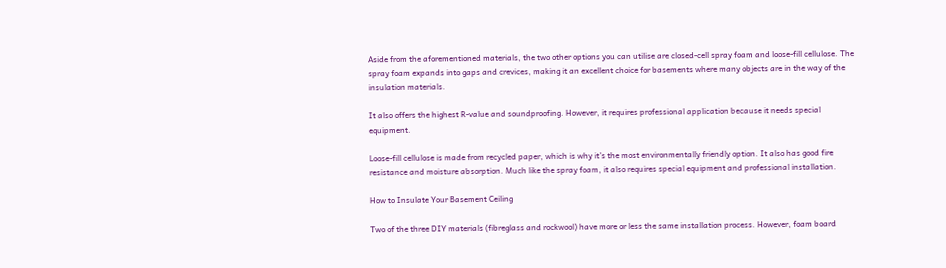Aside from the aforementioned materials, the two other options you can utilise are closed-cell spray foam and loose-fill cellulose. The spray foam expands into gaps and crevices, making it an excellent choice for basements where many objects are in the way of the insulation materials.

It also offers the highest R-value and soundproofing. However, it requires professional application because it needs special equipment.

Loose-fill cellulose is made from recycled paper, which is why it’s the most environmentally friendly option. It also has good fire resistance and moisture absorption. Much like the spray foam, it also requires special equipment and professional installation.

How to Insulate Your Basement Ceiling

Two of the three DIY materials (fibreglass and rockwool) have more or less the same installation process. However, foam board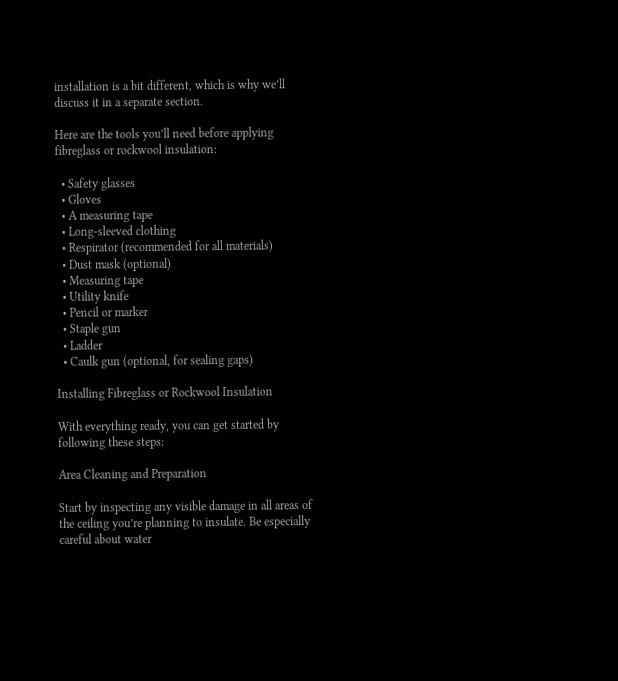installation is a bit different, which is why we’ll discuss it in a separate section.

Here are the tools you’ll need before applying fibreglass or rockwool insulation:

  • Safety glasses
  • Gloves
  • A measuring tape
  • Long-sleeved clothing
  • Respirator (recommended for all materials)
  • Dust mask (optional)
  • Measuring tape
  • Utility knife
  • Pencil or marker
  • Staple gun
  • Ladder
  • Caulk gun (optional, for sealing gaps)

Installing Fibreglass or Rockwool Insulation

With everything ready, you can get started by following these steps:

Area Cleaning and Preparation

Start by inspecting any visible damage in all areas of the ceiling you’re planning to insulate. Be especially careful about water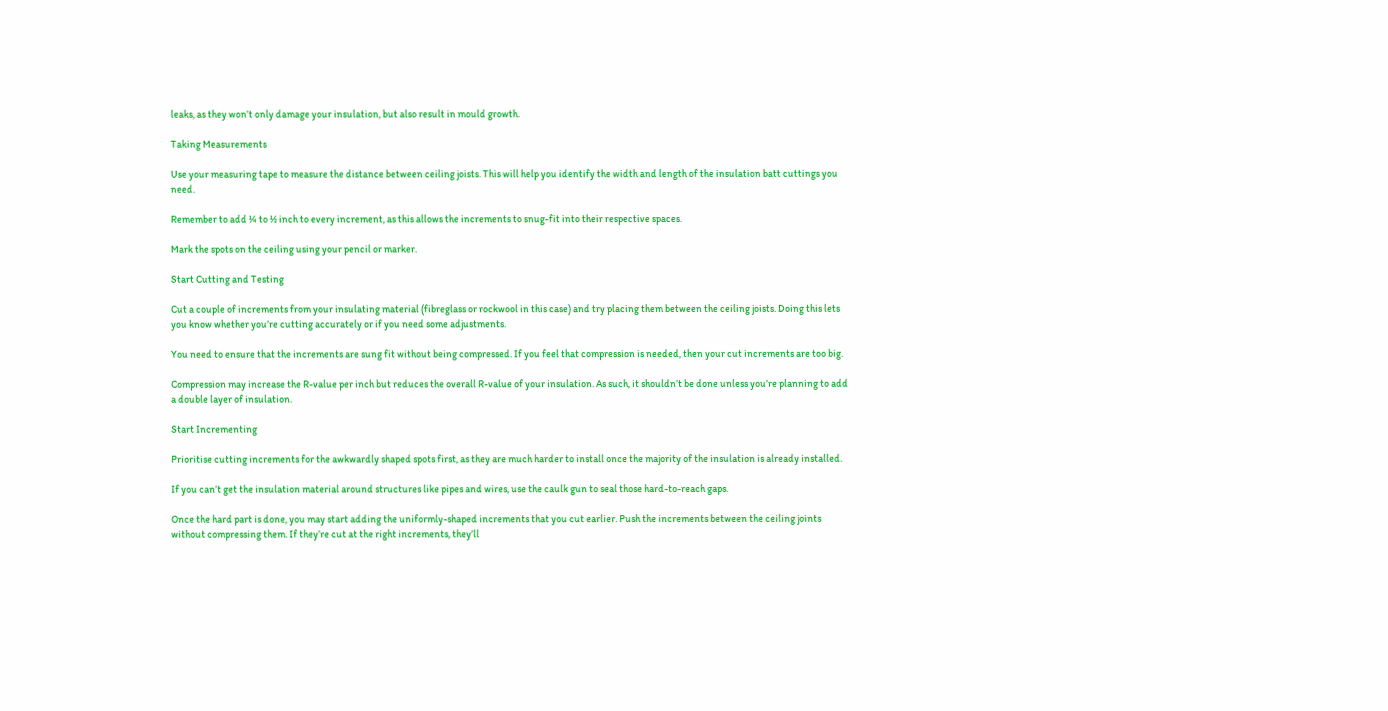leaks, as they won’t only damage your insulation, but also result in mould growth.

Taking Measurements

Use your measuring tape to measure the distance between ceiling joists. This will help you identify the width and length of the insulation batt cuttings you need.

Remember to add ¼ to ½ inch to every increment, as this allows the increments to snug-fit into their respective spaces.

Mark the spots on the ceiling using your pencil or marker.

Start Cutting and Testing

Cut a couple of increments from your insulating material (fibreglass or rockwool in this case) and try placing them between the ceiling joists. Doing this lets you know whether you’re cutting accurately or if you need some adjustments.

You need to ensure that the increments are sung fit without being compressed. If you feel that compression is needed, then your cut increments are too big.

Compression may increase the R-value per inch but reduces the overall R-value of your insulation. As such, it shouldn’t be done unless you’re planning to add a double layer of insulation.

Start Incrementing

Prioritise cutting increments for the awkwardly shaped spots first, as they are much harder to install once the majority of the insulation is already installed.

If you can’t get the insulation material around structures like pipes and wires, use the caulk gun to seal those hard-to-reach gaps.

Once the hard part is done, you may start adding the uniformly-shaped increments that you cut earlier. Push the increments between the ceiling joints without compressing them. If they’re cut at the right increments, they’ll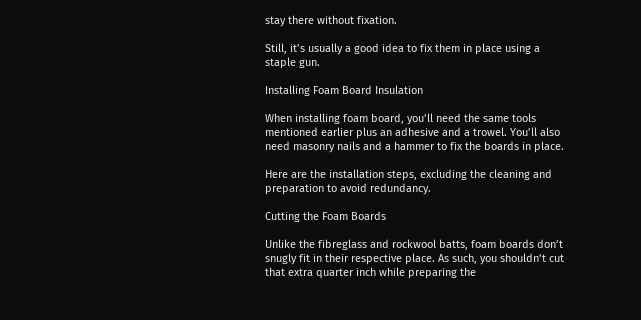stay there without fixation.

Still, it’s usually a good idea to fix them in place using a staple gun.

Installing Foam Board Insulation

When installing foam board, you’ll need the same tools mentioned earlier plus an adhesive and a trowel. You’ll also need masonry nails and a hammer to fix the boards in place.

Here are the installation steps, excluding the cleaning and preparation to avoid redundancy.

Cutting the Foam Boards

Unlike the fibreglass and rockwool batts, foam boards don’t snugly fit in their respective place. As such, you shouldn’t cut that extra quarter inch while preparing the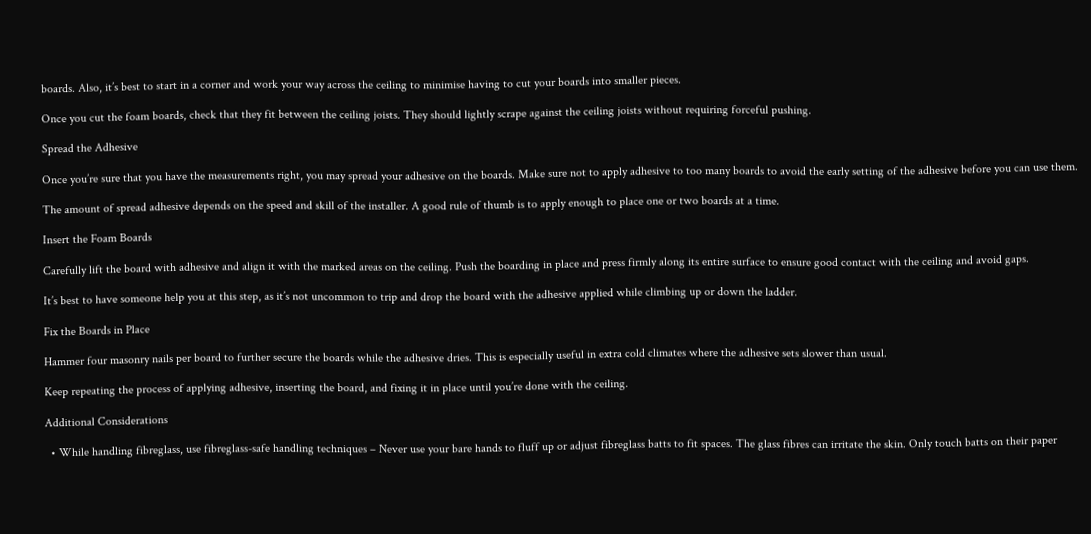boards. Also, it’s best to start in a corner and work your way across the ceiling to minimise having to cut your boards into smaller pieces.

Once you cut the foam boards, check that they fit between the ceiling joists. They should lightly scrape against the ceiling joists without requiring forceful pushing.

Spread the Adhesive

Once you’re sure that you have the measurements right, you may spread your adhesive on the boards. Make sure not to apply adhesive to too many boards to avoid the early setting of the adhesive before you can use them.

The amount of spread adhesive depends on the speed and skill of the installer. A good rule of thumb is to apply enough to place one or two boards at a time.

Insert the Foam Boards

Carefully lift the board with adhesive and align it with the marked areas on the ceiling. Push the boarding in place and press firmly along its entire surface to ensure good contact with the ceiling and avoid gaps.

It’s best to have someone help you at this step, as it’s not uncommon to trip and drop the board with the adhesive applied while climbing up or down the ladder.

Fix the Boards in Place

Hammer four masonry nails per board to further secure the boards while the adhesive dries. This is especially useful in extra cold climates where the adhesive sets slower than usual.

Keep repeating the process of applying adhesive, inserting the board, and fixing it in place until you’re done with the ceiling.

Additional Considerations

  • While handling fibreglass, use fibreglass-safe handling techniques – Never use your bare hands to fluff up or adjust fibreglass batts to fit spaces. The glass fibres can irritate the skin. Only touch batts on their paper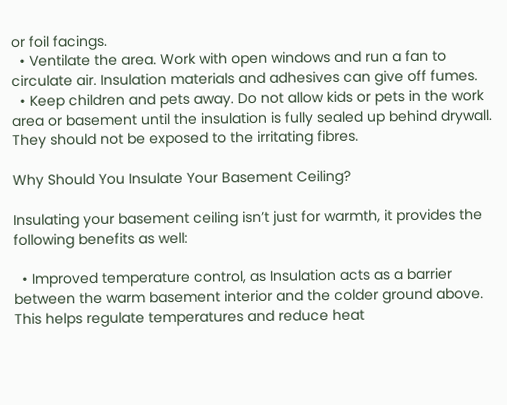or foil facings.
  • Ventilate the area. Work with open windows and run a fan to circulate air. Insulation materials and adhesives can give off fumes.
  • Keep children and pets away. Do not allow kids or pets in the work area or basement until the insulation is fully sealed up behind drywall. They should not be exposed to the irritating fibres.

Why Should You Insulate Your Basement Ceiling?

Insulating your basement ceiling isn’t just for warmth, it provides the following benefits as well:

  • Improved temperature control, as Insulation acts as a barrier between the warm basement interior and the colder ground above. This helps regulate temperatures and reduce heat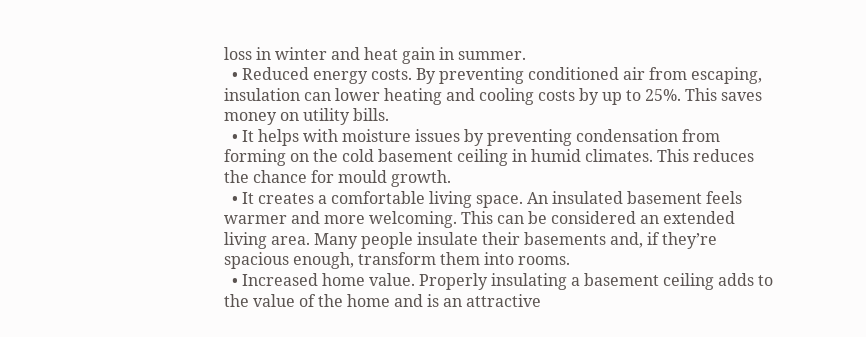loss in winter and heat gain in summer.
  • Reduced energy costs. By preventing conditioned air from escaping, insulation can lower heating and cooling costs by up to 25%. This saves money on utility bills.
  • It helps with moisture issues by preventing condensation from forming on the cold basement ceiling in humid climates. This reduces the chance for mould growth.
  • It creates a comfortable living space. An insulated basement feels warmer and more welcoming. This can be considered an extended living area. Many people insulate their basements and, if they’re spacious enough, transform them into rooms.
  • Increased home value. Properly insulating a basement ceiling adds to the value of the home and is an attractive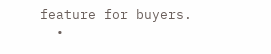feature for buyers.
  •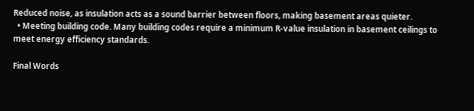Reduced noise, as insulation acts as a sound barrier between floors, making basement areas quieter.
  • Meeting building code. Many building codes require a minimum R-value insulation in basement ceilings to meet energy efficiency standards.

Final Words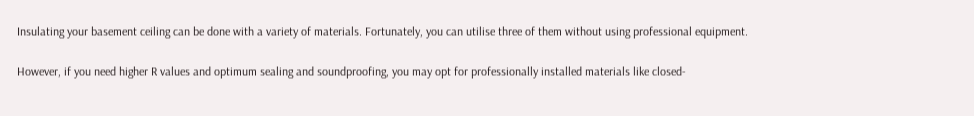Insulating your basement ceiling can be done with a variety of materials. Fortunately, you can utilise three of them without using professional equipment.

However, if you need higher R values and optimum sealing and soundproofing, you may opt for professionally installed materials like closed-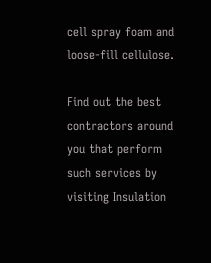cell spray foam and loose-fill cellulose.

Find out the best contractors around you that perform such services by visiting Insulation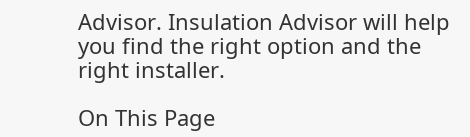Advisor. Insulation Advisor will help you find the right option and the right installer.

On This Page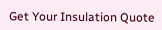Get Your Insulation Quote